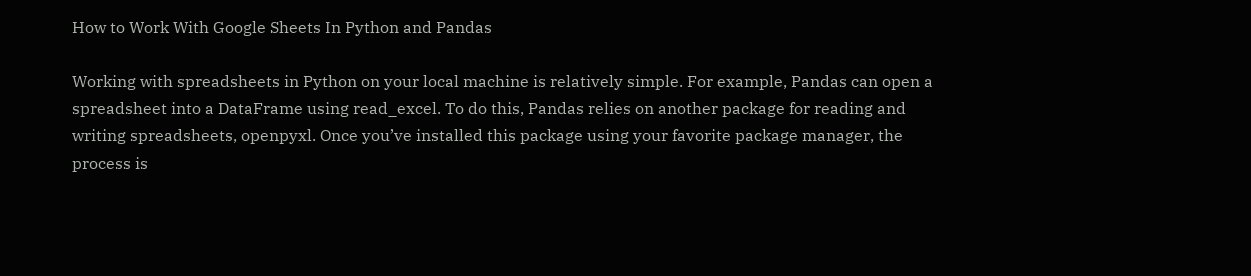How to Work With Google Sheets In Python and Pandas

Working with spreadsheets in Python on your local machine is relatively simple. For example, Pandas can open a spreadsheet into a DataFrame using read_excel. To do this, Pandas relies on another package for reading and writing spreadsheets, openpyxl. Once you’ve installed this package using your favorite package manager, the process is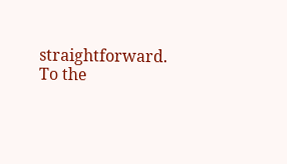straightforward. To the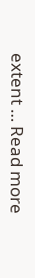extent … Read more